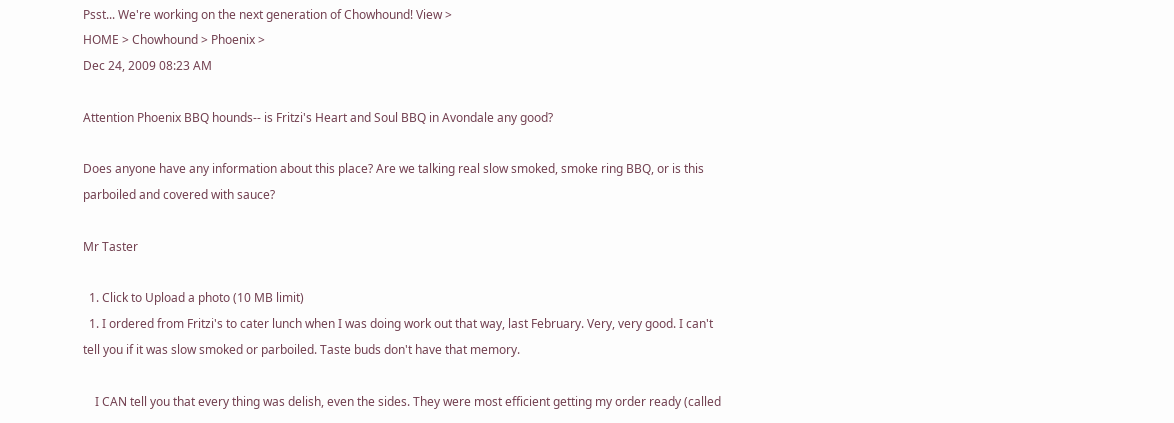Psst... We're working on the next generation of Chowhound! View >
HOME > Chowhound > Phoenix >
Dec 24, 2009 08:23 AM

Attention Phoenix BBQ hounds-- is Fritzi's Heart and Soul BBQ in Avondale any good?

Does anyone have any information about this place? Are we talking real slow smoked, smoke ring BBQ, or is this parboiled and covered with sauce?

Mr Taster

  1. Click to Upload a photo (10 MB limit)
  1. I ordered from Fritzi's to cater lunch when I was doing work out that way, last February. Very, very good. I can't tell you if it was slow smoked or parboiled. Taste buds don't have that memory.

    I CAN tell you that every thing was delish, even the sides. They were most efficient getting my order ready (called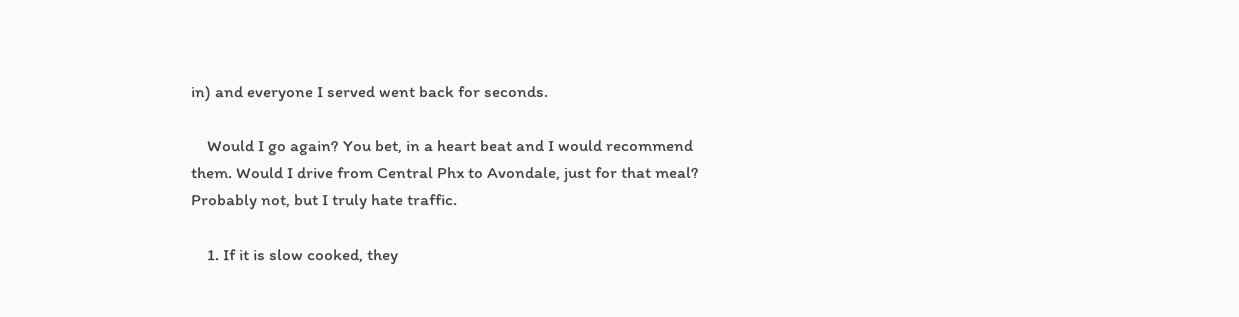in) and everyone I served went back for seconds.

    Would I go again? You bet, in a heart beat and I would recommend them. Would I drive from Central Phx to Avondale, just for that meal? Probably not, but I truly hate traffic.

    1. If it is slow cooked, they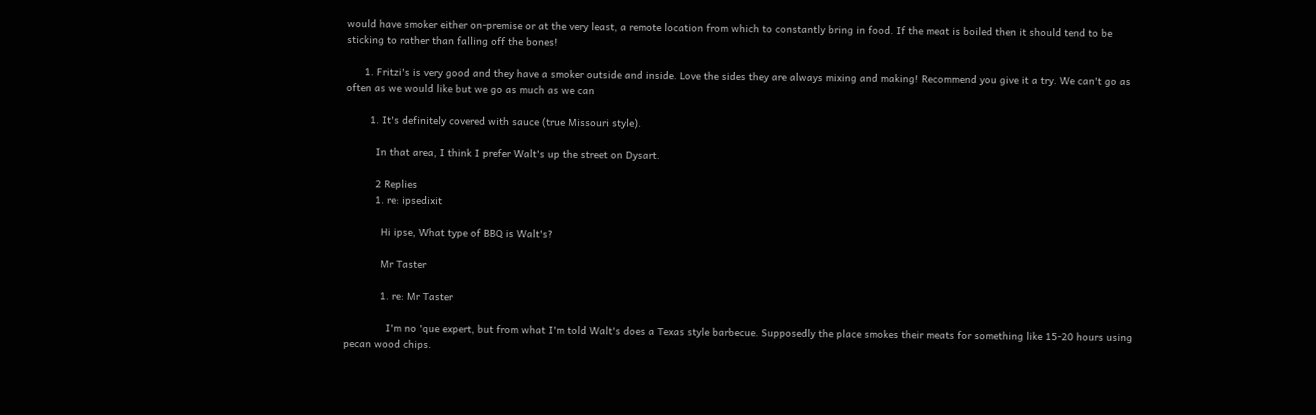would have smoker either on-premise or at the very least, a remote location from which to constantly bring in food. If the meat is boiled then it should tend to be sticking to rather than falling off the bones!

      1. Fritzi's is very good and they have a smoker outside and inside. Love the sides they are always mixing and making! Recommend you give it a try. We can't go as often as we would like but we go as much as we can

        1. It's definitely covered with sauce (true Missouri style).

          In that area, I think I prefer Walt's up the street on Dysart.

          2 Replies
          1. re: ipsedixit

            Hi ipse, What type of BBQ is Walt's?

            Mr Taster

            1. re: Mr Taster

              I'm no 'que expert, but from what I'm told Walt's does a Texas style barbecue. Supposedly the place smokes their meats for something like 15-20 hours using pecan wood chips.